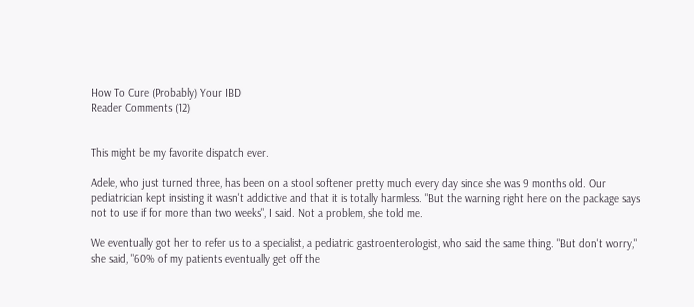How To Cure (Probably) Your IBD
Reader Comments (12)


This might be my favorite dispatch ever.

Adele, who just turned three, has been on a stool softener pretty much every day since she was 9 months old. Our pediatrician kept insisting it wasn't addictive and that it is totally harmless. "But the warning right here on the package says not to use if for more than two weeks", I said. Not a problem, she told me.

We eventually got her to refer us to a specialist, a pediatric gastroenterologist, who said the same thing. "But don't worry," she said, "60% of my patients eventually get off the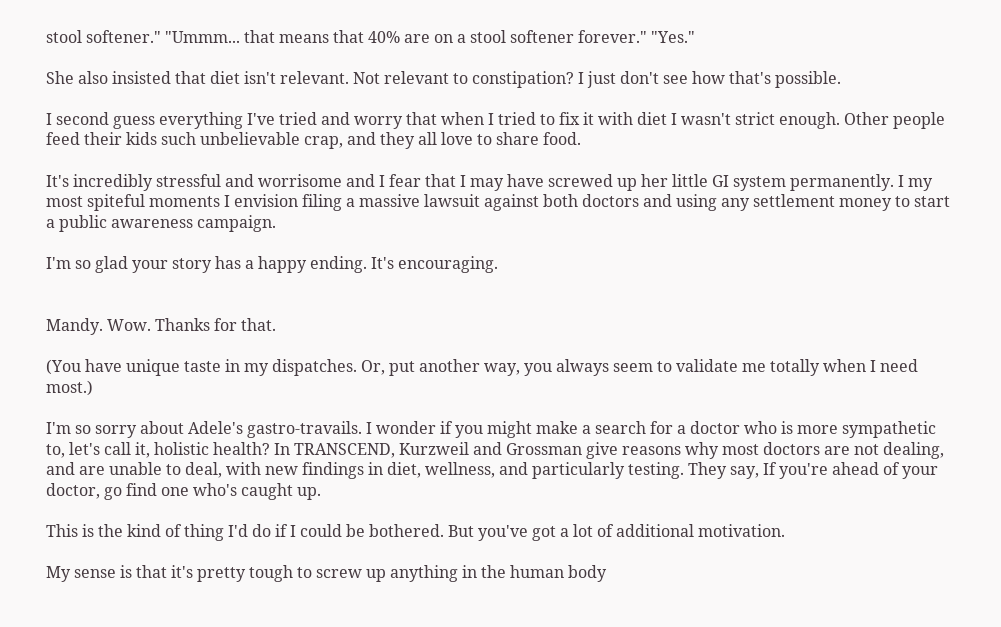stool softener." "Ummm... that means that 40% are on a stool softener forever." "Yes."

She also insisted that diet isn't relevant. Not relevant to constipation? I just don't see how that's possible.

I second guess everything I've tried and worry that when I tried to fix it with diet I wasn't strict enough. Other people feed their kids such unbelievable crap, and they all love to share food.

It's incredibly stressful and worrisome and I fear that I may have screwed up her little GI system permanently. I my most spiteful moments I envision filing a massive lawsuit against both doctors and using any settlement money to start a public awareness campaign.

I'm so glad your story has a happy ending. It's encouraging.


Mandy. Wow. Thanks for that.

(You have unique taste in my dispatches. Or, put another way, you always seem to validate me totally when I need most.)

I'm so sorry about Adele's gastro-travails. I wonder if you might make a search for a doctor who is more sympathetic to, let's call it, holistic health? In TRANSCEND, Kurzweil and Grossman give reasons why most doctors are not dealing, and are unable to deal, with new findings in diet, wellness, and particularly testing. They say, If you're ahead of your doctor, go find one who's caught up.

This is the kind of thing I'd do if I could be bothered. But you've got a lot of additional motivation.

My sense is that it's pretty tough to screw up anything in the human body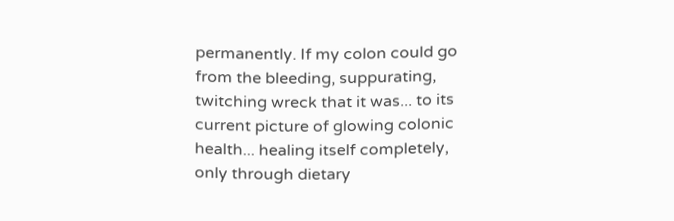permanently. If my colon could go from the bleeding, suppurating, twitching wreck that it was... to its current picture of glowing colonic health... healing itself completely, only through dietary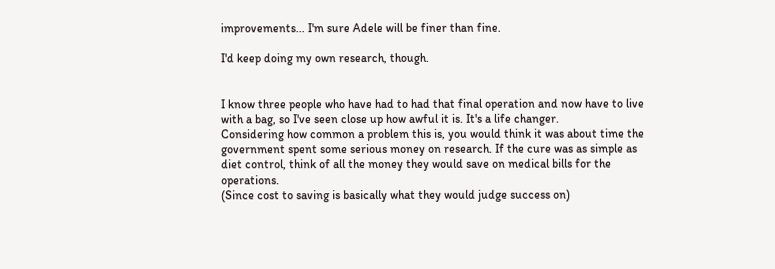improvements... I'm sure Adele will be finer than fine.

I'd keep doing my own research, though.


I know three people who have had to had that final operation and now have to live with a bag, so I've seen close up how awful it is. It's a life changer.
Considering how common a problem this is, you would think it was about time the government spent some serious money on research. If the cure was as simple as diet control, think of all the money they would save on medical bills for the operations.
(Since cost to saving is basically what they would judge success on)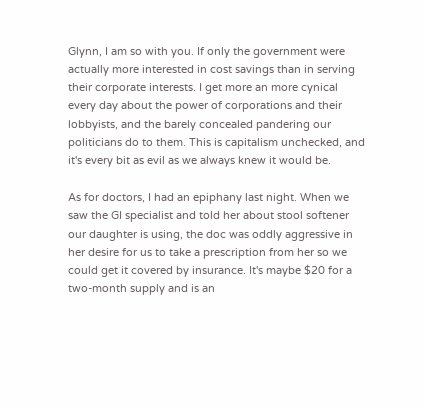Glynn, I am so with you. If only the government were actually more interested in cost savings than in serving their corporate interests. I get more an more cynical every day about the power of corporations and their lobbyists, and the barely concealed pandering our politicians do to them. This is capitalism unchecked, and it's every bit as evil as we always knew it would be.

As for doctors, I had an epiphany last night. When we saw the GI specialist and told her about stool softener our daughter is using, the doc was oddly aggressive in her desire for us to take a prescription from her so we could get it covered by insurance. It's maybe $20 for a two-month supply and is an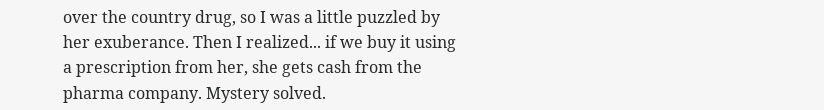over the country drug, so I was a little puzzled by her exuberance. Then I realized... if we buy it using a prescription from her, she gets cash from the pharma company. Mystery solved.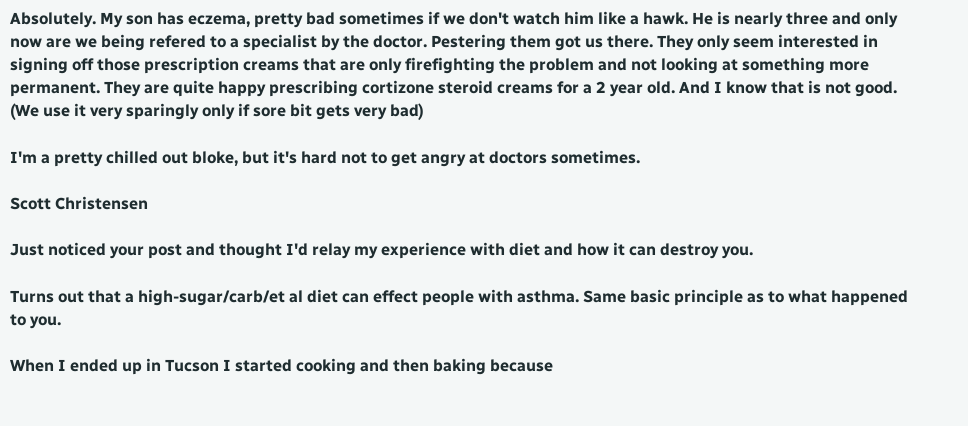Absolutely. My son has eczema, pretty bad sometimes if we don't watch him like a hawk. He is nearly three and only now are we being refered to a specialist by the doctor. Pestering them got us there. They only seem interested in signing off those prescription creams that are only firefighting the problem and not looking at something more permanent. They are quite happy prescribing cortizone steroid creams for a 2 year old. And I know that is not good. (We use it very sparingly only if sore bit gets very bad)

I'm a pretty chilled out bloke, but it's hard not to get angry at doctors sometimes.

Scott Christensen

Just noticed your post and thought I'd relay my experience with diet and how it can destroy you.

Turns out that a high-sugar/carb/et al diet can effect people with asthma. Same basic principle as to what happened to you.

When I ended up in Tucson I started cooking and then baking because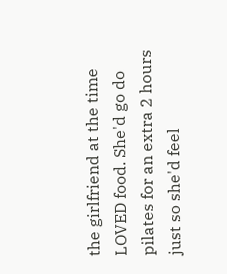the girlfriend at the time LOVED food. She'd go do pilates for an extra 2 hours just so she'd feel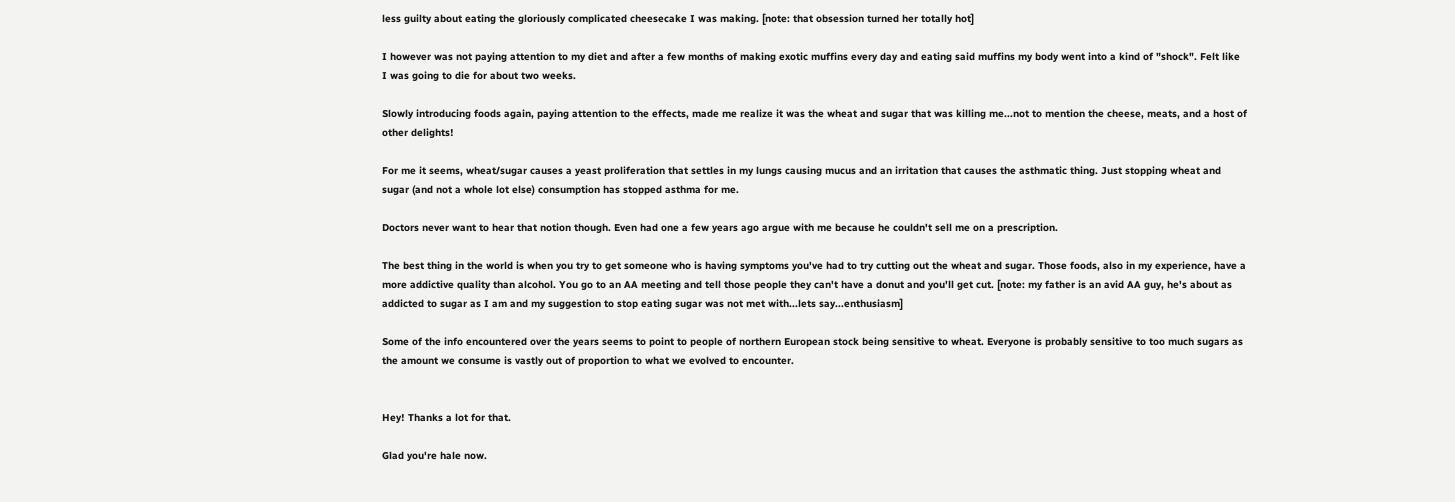less guilty about eating the gloriously complicated cheesecake I was making. [note: that obsession turned her totally hot]

I however was not paying attention to my diet and after a few months of making exotic muffins every day and eating said muffins my body went into a kind of "shock". Felt like I was going to die for about two weeks.

Slowly introducing foods again, paying attention to the effects, made me realize it was the wheat and sugar that was killing me...not to mention the cheese, meats, and a host of other delights!

For me it seems, wheat/sugar causes a yeast proliferation that settles in my lungs causing mucus and an irritation that causes the asthmatic thing. Just stopping wheat and sugar (and not a whole lot else) consumption has stopped asthma for me.

Doctors never want to hear that notion though. Even had one a few years ago argue with me because he couldn't sell me on a prescription.

The best thing in the world is when you try to get someone who is having symptoms you've had to try cutting out the wheat and sugar. Those foods, also in my experience, have a more addictive quality than alcohol. You go to an AA meeting and tell those people they can't have a donut and you'll get cut. [note: my father is an avid AA guy, he's about as addicted to sugar as I am and my suggestion to stop eating sugar was not met with...lets say...enthusiasm]

Some of the info encountered over the years seems to point to people of northern European stock being sensitive to wheat. Everyone is probably sensitive to too much sugars as the amount we consume is vastly out of proportion to what we evolved to encounter.


Hey! Thanks a lot for that.

Glad you're hale now.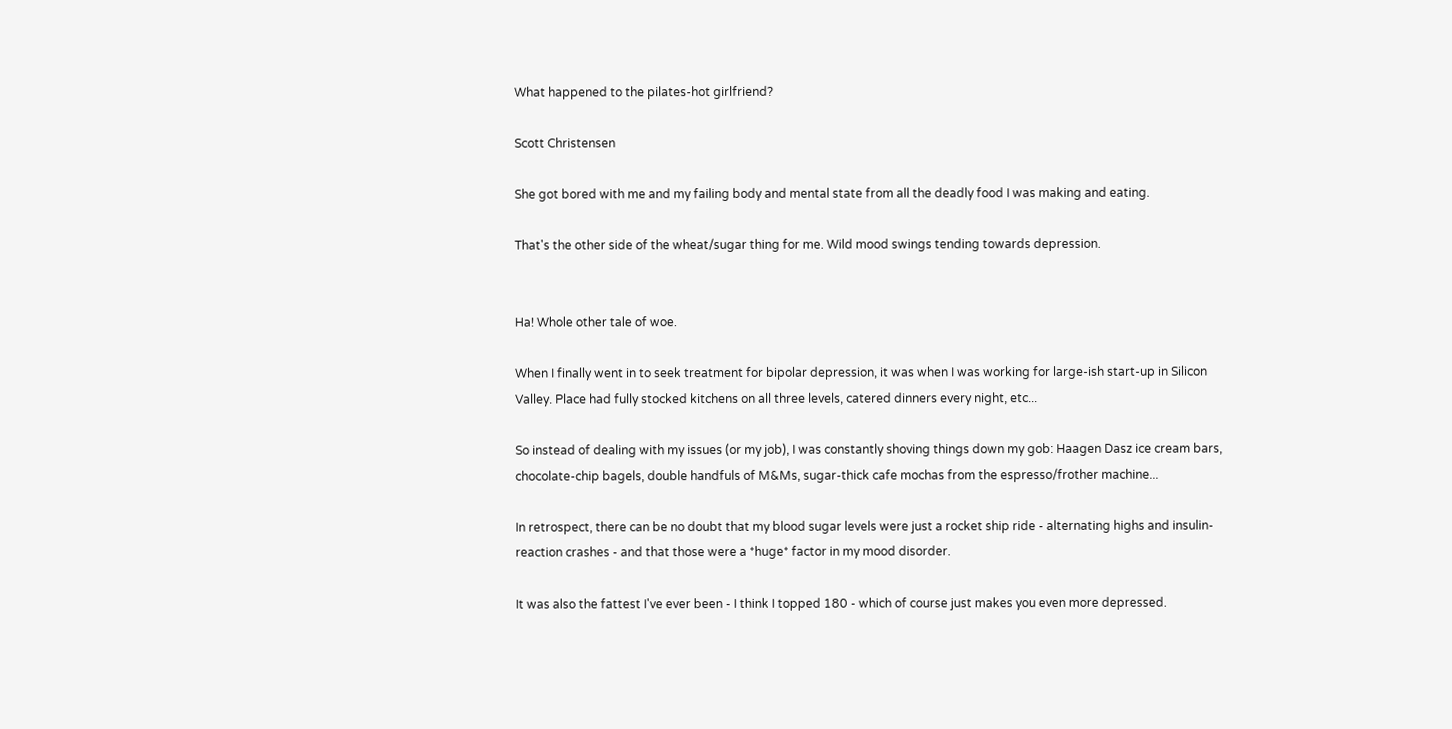What happened to the pilates-hot girlfriend?

Scott Christensen

She got bored with me and my failing body and mental state from all the deadly food I was making and eating.

That's the other side of the wheat/sugar thing for me. Wild mood swings tending towards depression.


Ha! Whole other tale of woe.

When I finally went in to seek treatment for bipolar depression, it was when I was working for large-ish start-up in Silicon Valley. Place had fully stocked kitchens on all three levels, catered dinners every night, etc...

So instead of dealing with my issues (or my job), I was constantly shoving things down my gob: Haagen Dasz ice cream bars, chocolate-chip bagels, double handfuls of M&Ms, sugar-thick cafe mochas from the espresso/frother machine...

In retrospect, there can be no doubt that my blood sugar levels were just a rocket ship ride - alternating highs and insulin-reaction crashes - and that those were a *huge* factor in my mood disorder.

It was also the fattest I've ever been - I think I topped 180 - which of course just makes you even more depressed.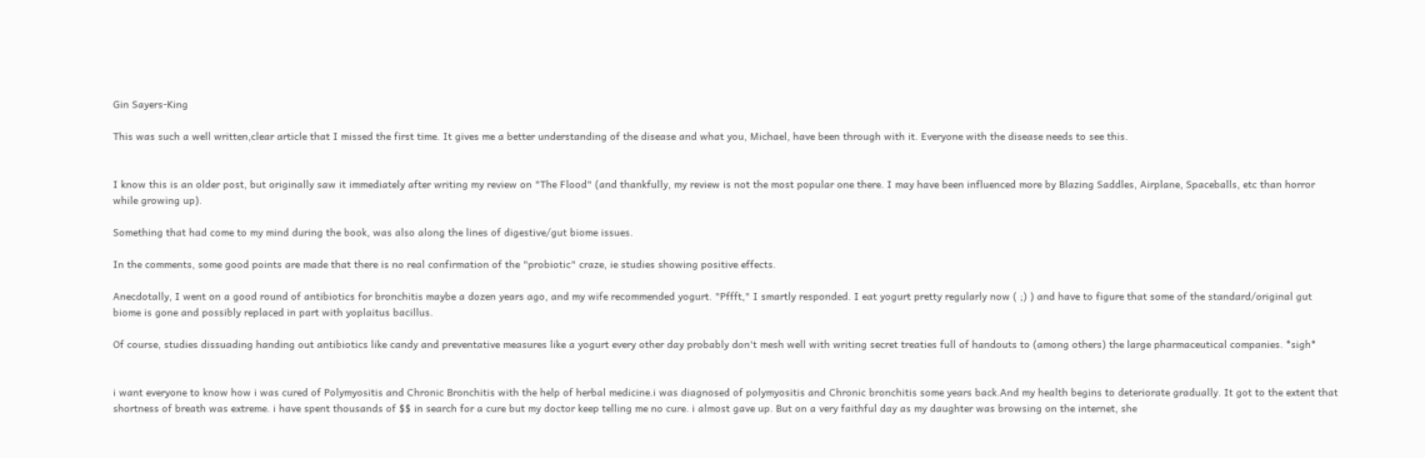Gin Sayers-King

This was such a well written,clear article that I missed the first time. It gives me a better understanding of the disease and what you, Michael, have been through with it. Everyone with the disease needs to see this.


I know this is an older post, but originally saw it immediately after writing my review on "The Flood" (and thankfully, my review is not the most popular one there. I may have been influenced more by Blazing Saddles, Airplane, Spaceballs, etc than horror while growing up).

Something that had come to my mind during the book, was also along the lines of digestive/gut biome issues.

In the comments, some good points are made that there is no real confirmation of the "probiotic" craze, ie studies showing positive effects.

Anecdotally, I went on a good round of antibiotics for bronchitis maybe a dozen years ago, and my wife recommended yogurt. "Pffft," I smartly responded. I eat yogurt pretty regularly now ( ;) ) and have to figure that some of the standard/original gut biome is gone and possibly replaced in part with yoplaitus bacillus.

Of course, studies dissuading handing out antibiotics like candy and preventative measures like a yogurt every other day probably don't mesh well with writing secret treaties full of handouts to (among others) the large pharmaceutical companies. *sigh*


i want everyone to know how i was cured of Polymyositis and Chronic Bronchitis with the help of herbal medicine.i was diagnosed of polymyositis and Chronic bronchitis some years back.And my health begins to deteriorate gradually. It got to the extent that shortness of breath was extreme. i have spent thousands of $$ in search for a cure but my doctor keep telling me no cure. i almost gave up. But on a very faithful day as my daughter was browsing on the internet, she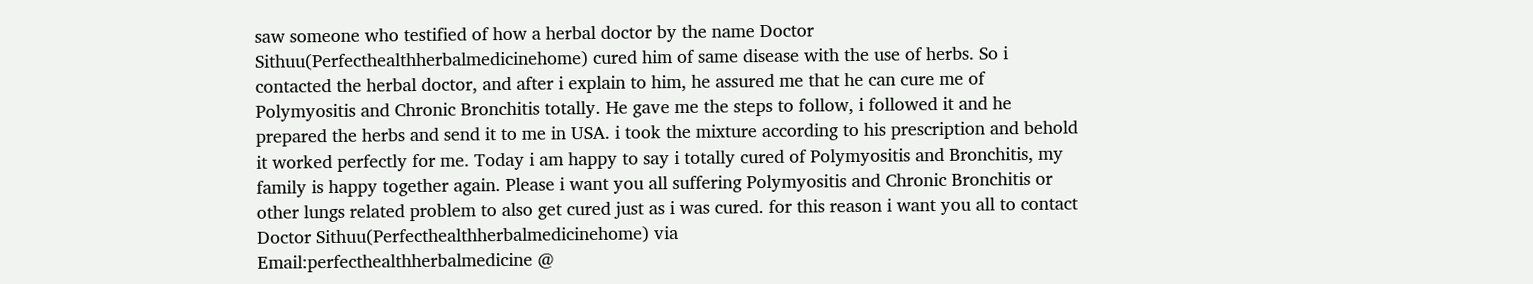saw someone who testified of how a herbal doctor by the name Doctor Sithuu(Perfecthealthherbalmedicinehome) cured him of same disease with the use of herbs. So i contacted the herbal doctor, and after i explain to him, he assured me that he can cure me of Polymyositis and Chronic Bronchitis totally. He gave me the steps to follow, i followed it and he prepared the herbs and send it to me in USA. i took the mixture according to his prescription and behold it worked perfectly for me. Today i am happy to say i totally cured of Polymyositis and Bronchitis, my family is happy together again. Please i want you all suffering Polymyositis and Chronic Bronchitis or other lungs related problem to also get cured just as i was cured. for this reason i want you all to contact Doctor Sithuu(Perfecthealthherbalmedicinehome) via
Email:perfecthealthherbalmedicine @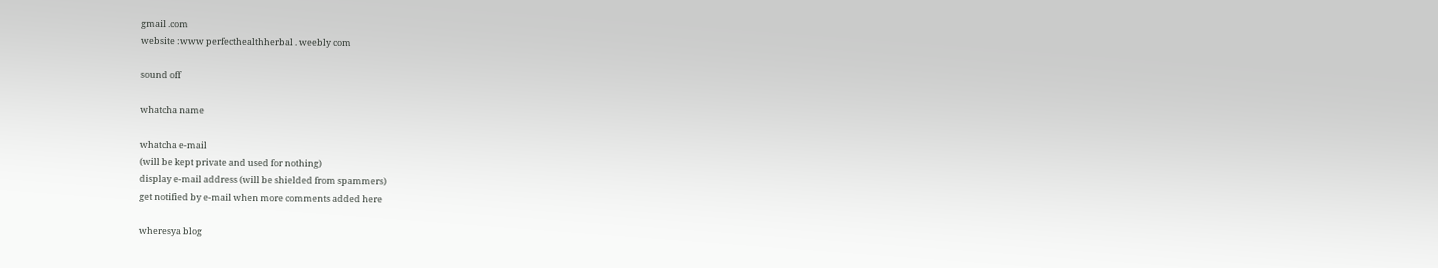gmail .com
website :www perfecthealthherbal . weebly com

sound off

whatcha name

whatcha e-mail
(will be kept private and used for nothing)
display e-mail address (will be shielded from spammers)
get notified by e-mail when more comments added here

wheresya blog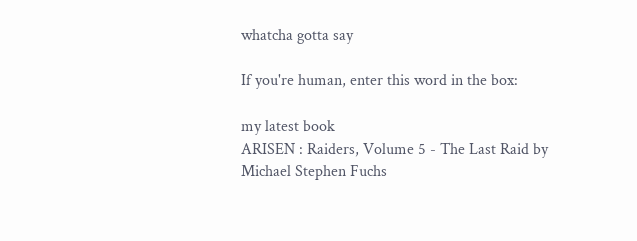whatcha gotta say

If you're human, enter this word in the box:

my latest book
ARISEN : Raiders, Volume 5 - The Last Raid by Michael Stephen Fuchs